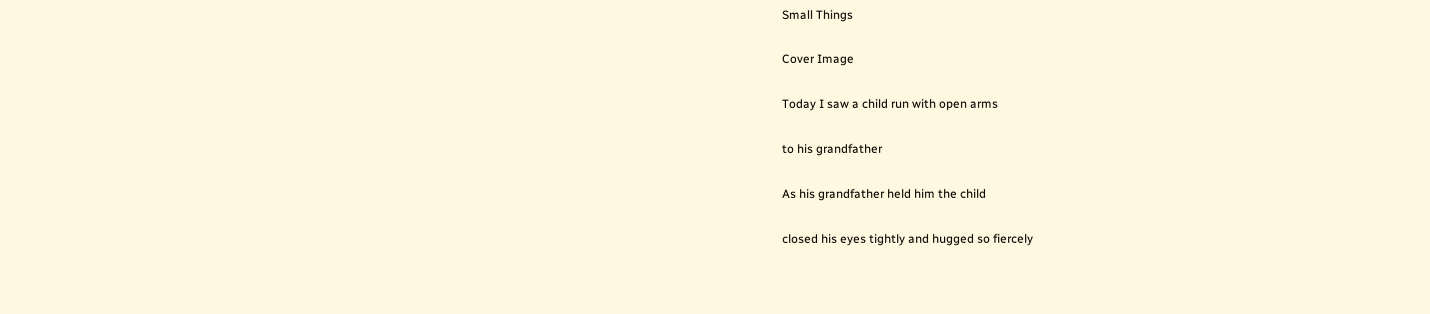Small Things

Cover Image

Today I saw a child run with open arms

to his grandfather

As his grandfather held him the child

closed his eyes tightly and hugged so fiercely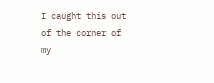I caught this out of the corner of my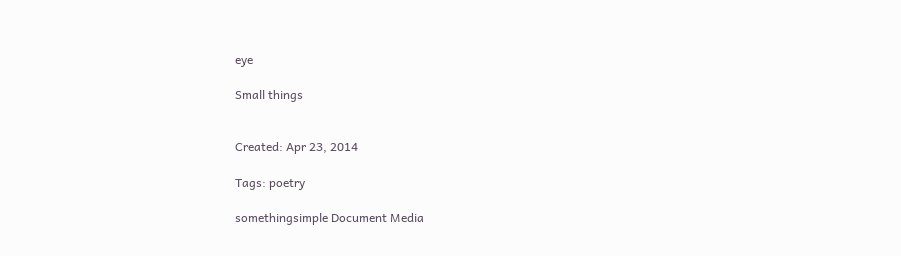eye

Small things


Created: Apr 23, 2014

Tags: poetry

somethingsimple Document Media